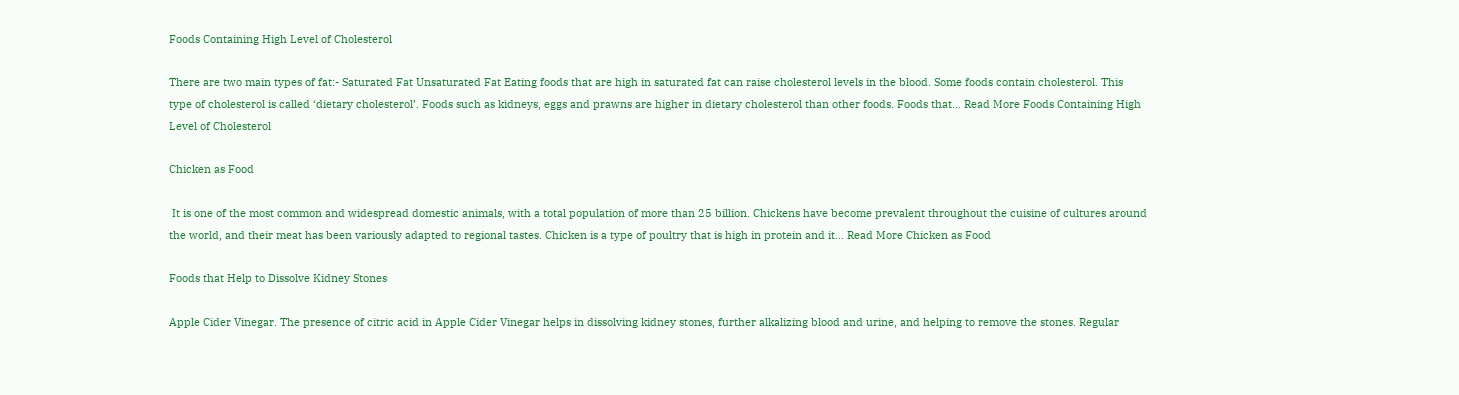Foods Containing High Level of Cholesterol

There are two main types of fat:- Saturated Fat Unsaturated Fat Eating foods that are high in saturated fat can raise cholesterol levels in the blood. Some foods contain cholesterol. This type of cholesterol is called ‘dietary cholesterol’. Foods such as kidneys, eggs and prawns are higher in dietary cholesterol than other foods. Foods that… Read More Foods Containing High Level of Cholesterol

Chicken as Food

 It is one of the most common and widespread domestic animals, with a total population of more than 25 billion. Chickens have become prevalent throughout the cuisine of cultures around the world, and their meat has been variously adapted to regional tastes. Chicken is a type of poultry that is high in protein and it… Read More Chicken as Food

Foods that Help to Dissolve Kidney Stones

Apple Cider Vinegar. The presence of citric acid in Apple Cider Vinegar helps in dissolving kidney stones, further alkalizing blood and urine, and helping to remove the stones. Regular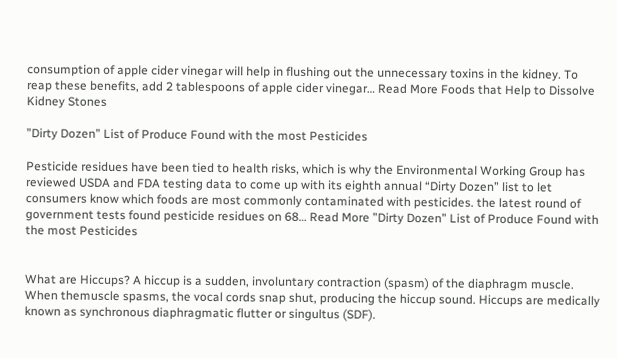consumption of apple cider vinegar will help in flushing out the unnecessary toxins in the kidney. To reap these benefits, add 2 tablespoons of apple cider vinegar… Read More Foods that Help to Dissolve Kidney Stones

”Dirty Dozen” List of Produce Found with the most Pesticides

Pesticide residues have been tied to health risks, which is why the Environmental Working Group has reviewed USDA and FDA testing data to come up with its eighth annual “Dirty Dozen” list to let consumers know which foods are most commonly contaminated with pesticides. the latest round of government tests found pesticide residues on 68… Read More ”Dirty Dozen” List of Produce Found with the most Pesticides


What are Hiccups? A hiccup is a sudden, involuntary contraction (spasm) of the diaphragm muscle. When themuscle spasms, the vocal cords snap shut, producing the hiccup sound. Hiccups are medically known as synchronous diaphragmatic flutter or singultus (SDF).